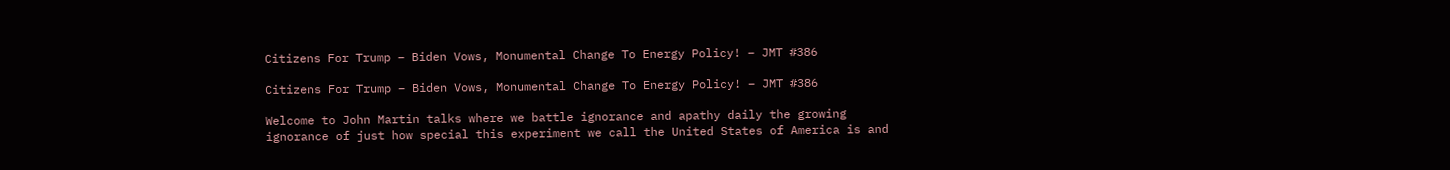Citizens For Trump – Biden Vows, Monumental Change To Energy Policy! – JMT #386

Citizens For Trump – Biden Vows, Monumental Change To Energy Policy! – JMT #386

Welcome to John Martin talks where we battle ignorance and apathy daily the growing ignorance of just how special this experiment we call the United States of America is and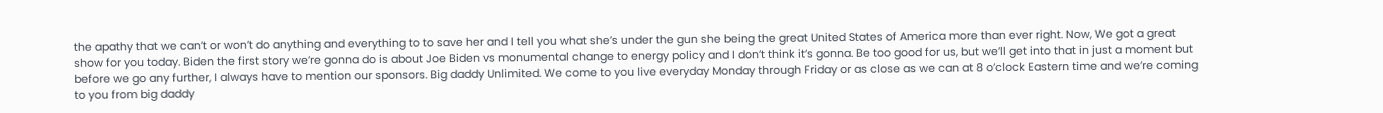the apathy that we can’t or won’t do anything and everything to to save her and I tell you what she’s under the gun she being the great United States of America more than ever right. Now, We got a great show for you today. Biden the first story we’re gonna do is about Joe Biden vs monumental change to energy policy and I don’t think it’s gonna. Be too good for us, but we’ll get into that in just a moment but before we go any further, I always have to mention our sponsors. Big daddy Unlimited. We come to you live everyday Monday through Friday or as close as we can at 8 o’clock Eastern time and we’re coming to you from big daddy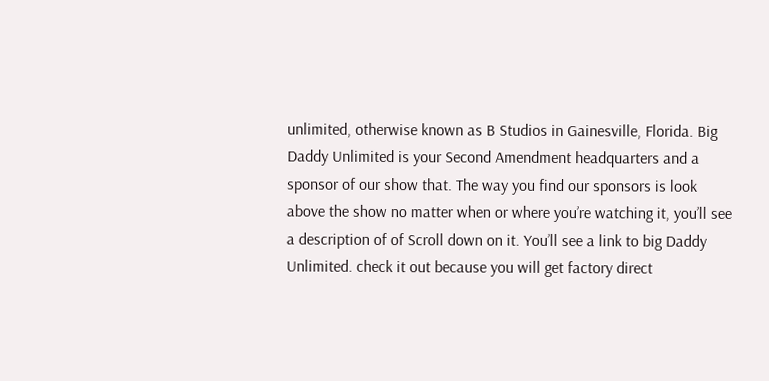unlimited, otherwise known as B Studios in Gainesville, Florida. Big Daddy Unlimited is your Second Amendment headquarters and a sponsor of our show that. The way you find our sponsors is look above the show no matter when or where you’re watching it, you’ll see a description of of Scroll down on it. You’ll see a link to big Daddy Unlimited. check it out because you will get factory direct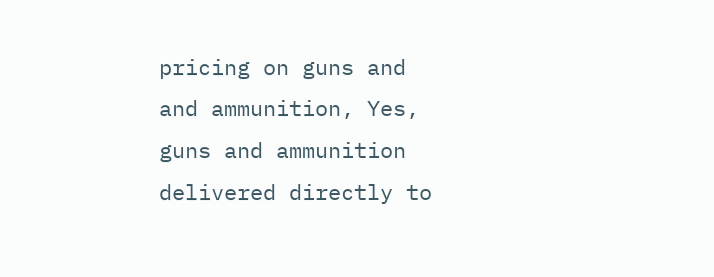pricing on guns and and ammunition, Yes, guns and ammunition delivered directly to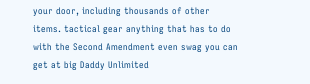your door, including thousands of other items. tactical gear anything that has to do with the Second Amendment even swag you can get at big Daddy Unlimited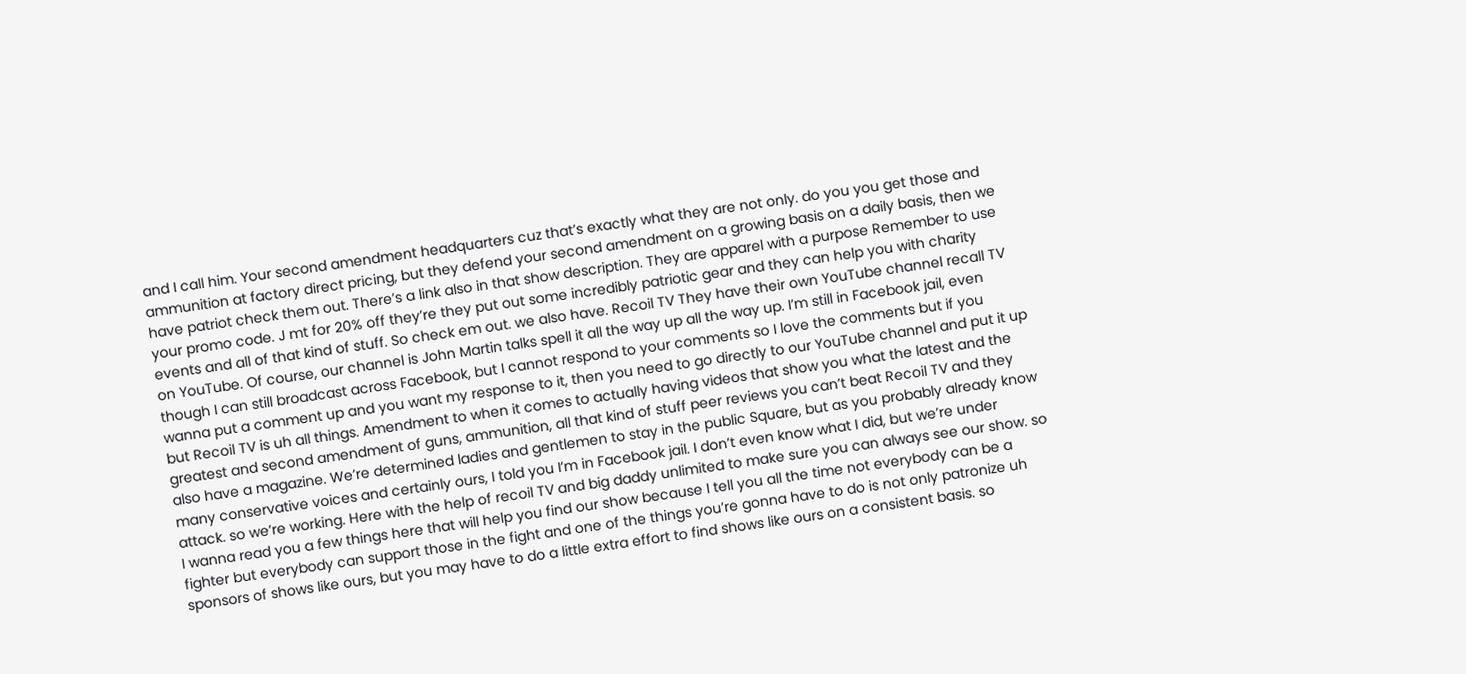and I call him. Your second amendment headquarters cuz that’s exactly what they are not only. do you you get those and ammunition at factory direct pricing, but they defend your second amendment on a growing basis on a daily basis, then we have patriot check them out. There’s a link also in that show description. They are apparel with a purpose Remember to use your promo code. J mt for 20% off they’re they put out some incredibly patriotic gear and they can help you with charity events and all of that kind of stuff. So check em out. we also have. Recoil TV They have their own YouTube channel recall TV on YouTube. Of course, our channel is John Martin talks spell it all the way up all the way up. I’m still in Facebook jail, even though I can still broadcast across Facebook, but I cannot respond to your comments so I love the comments but if you wanna put a comment up and you want my response to it, then you need to go directly to our YouTube channel and put it up but Recoil TV is uh all things. Amendment to when it comes to actually having videos that show you what the latest and the greatest and second amendment of guns, ammunition, all that kind of stuff peer reviews you can’t beat Recoil TV and they also have a magazine. We’re determined ladies and gentlemen to stay in the public Square, but as you probably already know many conservative voices and certainly ours, I told you I’m in Facebook jail. I don’t even know what I did, but we’re under attack. so we’re working. Here with the help of recoil TV and big daddy unlimited to make sure you can always see our show. so I wanna read you a few things here that will help you find our show because I tell you all the time not everybody can be a fighter but everybody can support those in the fight and one of the things you’re gonna have to do is not only patronize uh sponsors of shows like ours, but you may have to do a little extra effort to find shows like ours on a consistent basis. so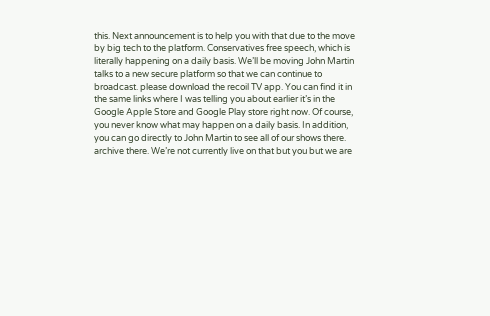this. Next announcement is to help you with that due to the move by big tech to the platform. Conservatives free speech, which is literally happening on a daily basis. We’ll be moving John Martin talks to a new secure platform so that we can continue to broadcast. please download the recoil TV app. You can find it in the same links where I was telling you about earlier it’s in the Google Apple Store and Google Play store right now. Of course, you never know what may happen on a daily basis. In addition, you can go directly to John Martin to see all of our shows there. archive there. We’re not currently live on that but you but we are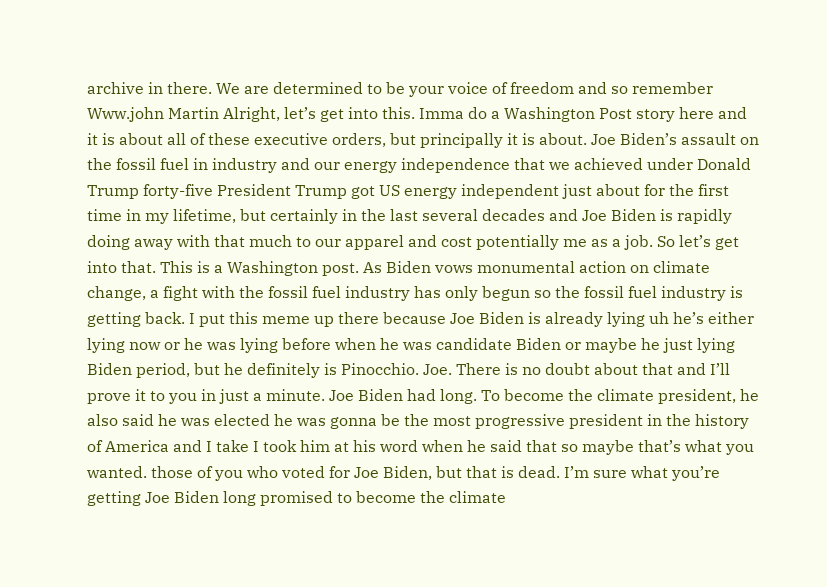archive in there. We are determined to be your voice of freedom and so remember Www.john Martin Alright, let’s get into this. Imma do a Washington Post story here and it is about all of these executive orders, but principally it is about. Joe Biden’s assault on the fossil fuel in industry and our energy independence that we achieved under Donald Trump forty-five President Trump got US energy independent just about for the first time in my lifetime, but certainly in the last several decades and Joe Biden is rapidly doing away with that much to our apparel and cost potentially me as a job. So let’s get into that. This is a Washington post. As Biden vows monumental action on climate change, a fight with the fossil fuel industry has only begun so the fossil fuel industry is getting back. I put this meme up there because Joe Biden is already lying uh he’s either lying now or he was lying before when he was candidate Biden or maybe he just lying Biden period, but he definitely is Pinocchio. Joe. There is no doubt about that and I’ll prove it to you in just a minute. Joe Biden had long. To become the climate president, he also said he was elected he was gonna be the most progressive president in the history of America and I take I took him at his word when he said that so maybe that’s what you wanted. those of you who voted for Joe Biden, but that is dead. I’m sure what you’re getting Joe Biden long promised to become the climate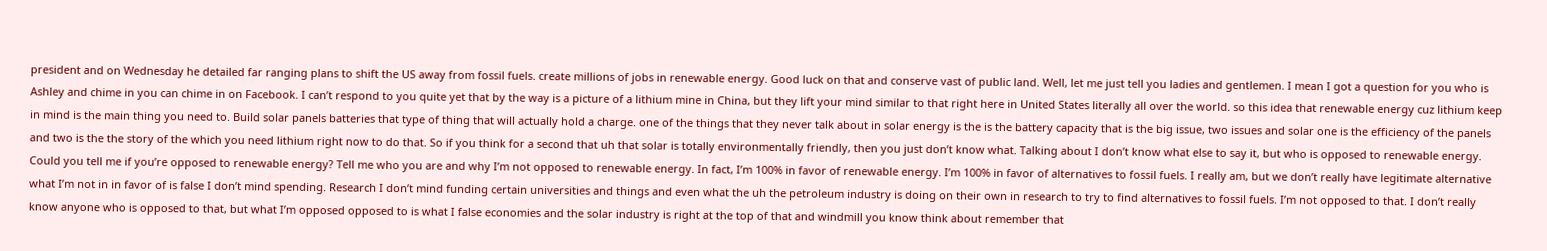president and on Wednesday he detailed far ranging plans to shift the US away from fossil fuels. create millions of jobs in renewable energy. Good luck on that and conserve vast of public land. Well, let me just tell you ladies and gentlemen. I mean I got a question for you who is Ashley and chime in you can chime in on Facebook. I can’t respond to you quite yet that by the way is a picture of a lithium mine in China, but they lift your mind similar to that right here in United States literally all over the world. so this idea that renewable energy cuz lithium keep in mind is the main thing you need to. Build solar panels batteries that type of thing that will actually hold a charge. one of the things that they never talk about in solar energy is the is the battery capacity that is the big issue, two issues and solar one is the efficiency of the panels and two is the the story of the which you need lithium right now to do that. So if you think for a second that uh that solar is totally environmentally friendly, then you just don’t know what. Talking about I don’t know what else to say it, but who is opposed to renewable energy. Could you tell me if you’re opposed to renewable energy? Tell me who you are and why I’m not opposed to renewable energy. In fact, I’m 100% in favor of renewable energy. I’m 100% in favor of alternatives to fossil fuels. I really am, but we don’t really have legitimate alternative what I’m not in in favor of is false I don’t mind spending. Research I don’t mind funding certain universities and things and even what the uh the petroleum industry is doing on their own in research to try to find alternatives to fossil fuels. I’m not opposed to that. I don’t really know anyone who is opposed to that, but what I’m opposed opposed to is what I false economies and the solar industry is right at the top of that and windmill you know think about remember that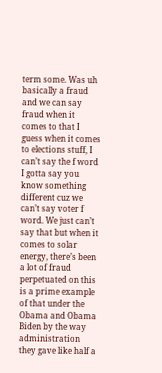term some. Was uh basically a fraud and we can say fraud when it comes to that I guess when it comes to elections stuff, I can’t say the f word I gotta say you know something different cuz we can’t say voter f word. We just can’t say that but when it comes to solar energy, there’s been a lot of fraud perpetuated on this is a prime example of that under the Obama and Obama Biden by the way administration they gave like half a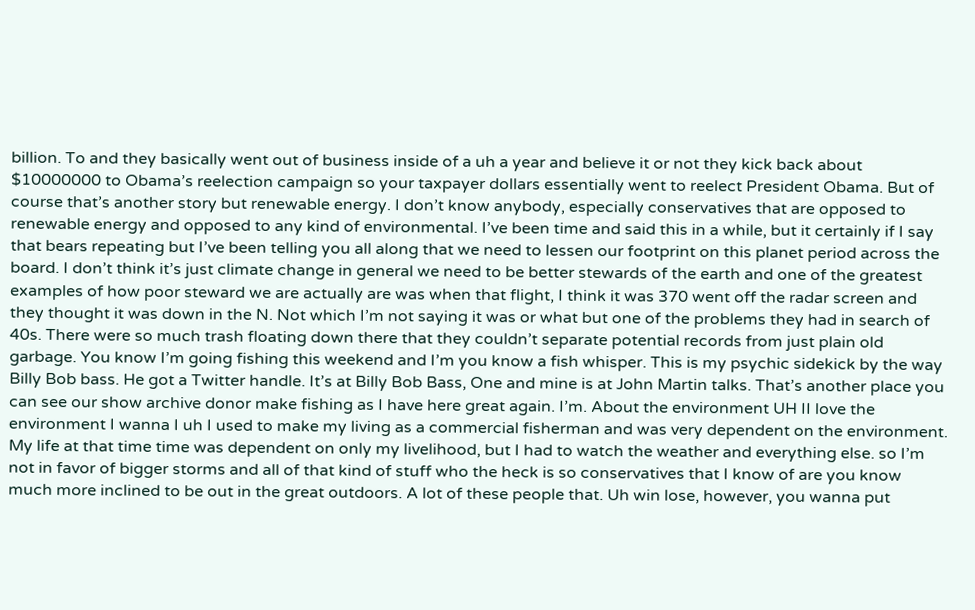billion. To and they basically went out of business inside of a uh a year and believe it or not they kick back about $10000000 to Obama’s reelection campaign so your taxpayer dollars essentially went to reelect President Obama. But of course that’s another story but renewable energy. I don’t know anybody, especially conservatives that are opposed to renewable energy and opposed to any kind of environmental. I’ve been time and said this in a while, but it certainly if I say that bears repeating but I’ve been telling you all along that we need to lessen our footprint on this planet period across the board. I don’t think it’s just climate change in general we need to be better stewards of the earth and one of the greatest examples of how poor steward we are actually are was when that flight, I think it was 370 went off the radar screen and they thought it was down in the N. Not which I’m not saying it was or what but one of the problems they had in search of 40s. There were so much trash floating down there that they couldn’t separate potential records from just plain old garbage. You know I’m going fishing this weekend and I’m you know a fish whisper. This is my psychic sidekick by the way Billy Bob bass. He got a Twitter handle. It’s at Billy Bob Bass, One and mine is at John Martin talks. That’s another place you can see our show archive donor make fishing as I have here great again. I’m. About the environment UH II love the environment I wanna I uh I used to make my living as a commercial fisherman and was very dependent on the environment. My life at that time time was dependent on only my livelihood, but I had to watch the weather and everything else. so I’m not in favor of bigger storms and all of that kind of stuff who the heck is so conservatives that I know of are you know much more inclined to be out in the great outdoors. A lot of these people that. Uh win lose, however, you wanna put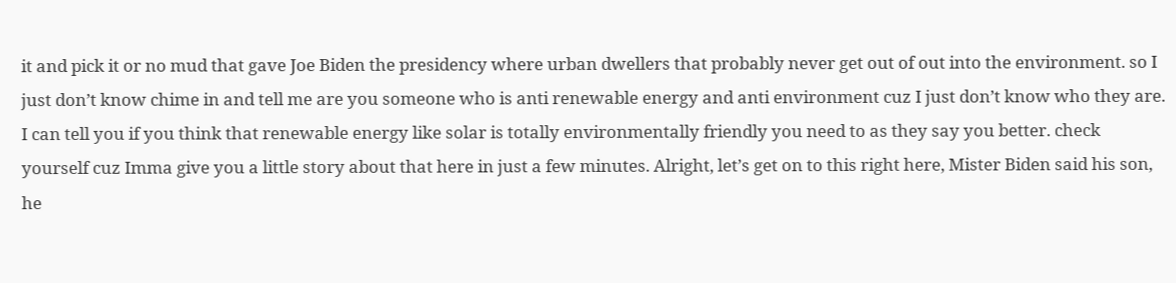it and pick it or no mud that gave Joe Biden the presidency where urban dwellers that probably never get out of out into the environment. so I just don’t know chime in and tell me are you someone who is anti renewable energy and anti environment cuz I just don’t know who they are. I can tell you if you think that renewable energy like solar is totally environmentally friendly you need to as they say you better. check yourself cuz Imma give you a little story about that here in just a few minutes. Alright, let’s get on to this right here, Mister Biden said his son, he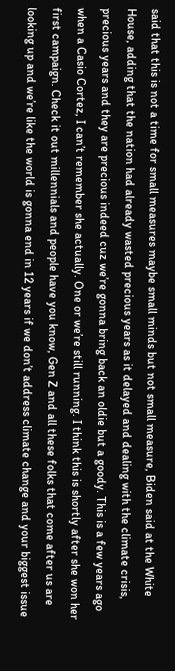said that this is not a time for small measures maybe small minds but not small measure, Biden said at the White House, adding that the nation had already wasted precious years as it delayed and dealing with the climate crisis, precious years and they are precious indeed cuz we’re gonna bring back an oldie but a goody. This is a few years ago when a Casio Cortez, I can’t remember she actually. One or we’re still running. I think this is shortly after she won her first campaign. Check it out millennials and people have you know, Gen Z and all these folks that come after us are looking up and we’re like the world is gonna end in 12 years if we don’t address climate change and your biggest issue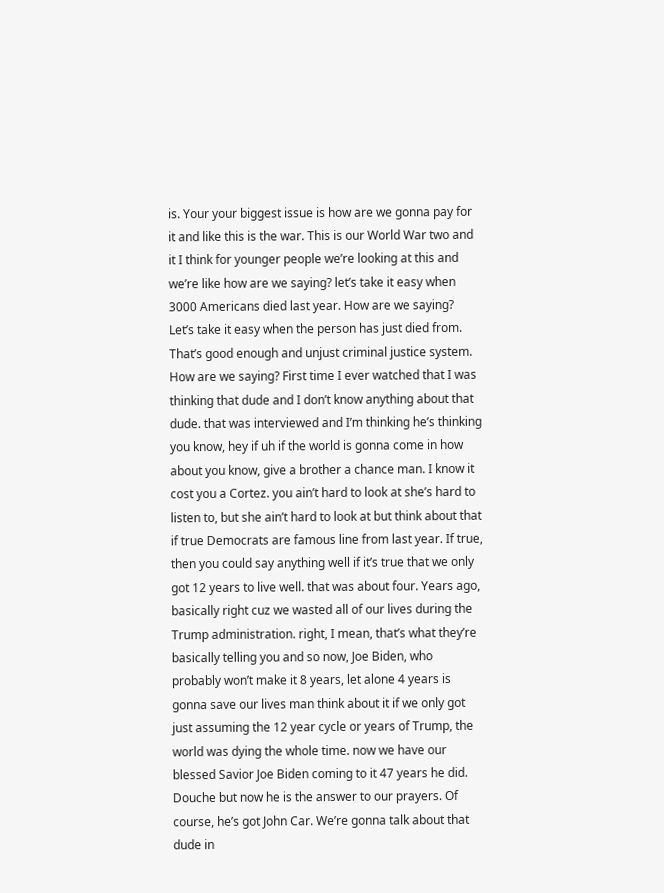is. Your your biggest issue is how are we gonna pay for it and like this is the war. This is our World War two and it I think for younger people we’re looking at this and we’re like how are we saying? let’s take it easy when 3000 Americans died last year. How are we saying? Let’s take it easy when the person has just died from. That’s good enough and unjust criminal justice system. How are we saying? First time I ever watched that I was thinking that dude and I don’t know anything about that dude. that was interviewed and I’m thinking he’s thinking you know, hey if uh if the world is gonna come in how about you know, give a brother a chance man. I know it cost you a Cortez. you ain’t hard to look at she’s hard to listen to, but she ain’t hard to look at but think about that if true Democrats are famous line from last year. If true, then you could say anything well if it’s true that we only got 12 years to live well. that was about four. Years ago, basically right cuz we wasted all of our lives during the Trump administration. right, I mean, that’s what they’re basically telling you and so now, Joe Biden, who probably won’t make it 8 years, let alone 4 years is gonna save our lives man think about it if we only got just assuming the 12 year cycle or years of Trump, the world was dying the whole time. now we have our blessed Savior Joe Biden coming to it 47 years he did. Douche but now he is the answer to our prayers. Of course, he’s got John Car. We’re gonna talk about that dude in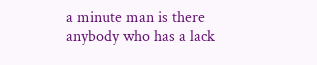a minute man is there anybody who has a lack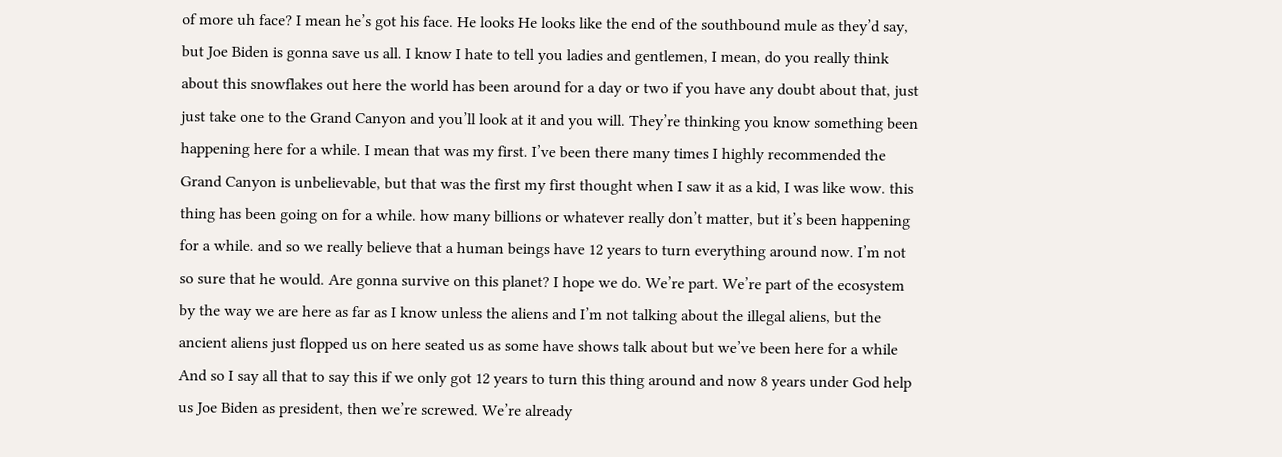of more uh face? I mean he’s got his face. He looks He looks like the end of the southbound mule as they’d say, but Joe Biden is gonna save us all. I know I hate to tell you ladies and gentlemen, I mean, do you really think about this snowflakes out here the world has been around for a day or two if you have any doubt about that, just just take one to the Grand Canyon and you’ll look at it and you will. They’re thinking you know something been happening here for a while. I mean that was my first. I’ve been there many times I highly recommended the Grand Canyon is unbelievable, but that was the first my first thought when I saw it as a kid, I was like wow. this thing has been going on for a while. how many billions or whatever really don’t matter, but it’s been happening for a while. and so we really believe that a human beings have 12 years to turn everything around now. I’m not so sure that he would. Are gonna survive on this planet? I hope we do. We’re part. We’re part of the ecosystem by the way we are here as far as I know unless the aliens and I’m not talking about the illegal aliens, but the ancient aliens just flopped us on here seated us as some have shows talk about but we’ve been here for a while And so I say all that to say this if we only got 12 years to turn this thing around and now 8 years under God help us Joe Biden as president, then we’re screwed. We’re already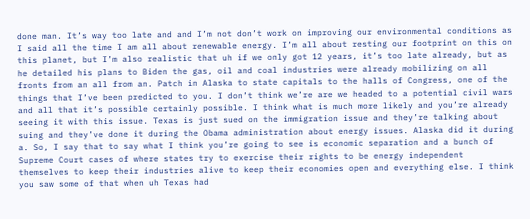done man. It’s way too late and and I’m not don’t work on improving our environmental conditions as I said all the time I am all about renewable energy. I’m all about resting our footprint on this on this planet, but I’m also realistic that uh if we only got 12 years, it’s too late already, but as he detailed his plans to Biden the gas, oil and coal industries were already mobilizing on all fronts from an all from an. Patch in Alaska to state capitals to the halls of Congress, one of the things that I’ve been predicted to you. I don’t think we’re are we headed to a potential civil wars and all that it’s possible certainly possible. I think what is much more likely and you’re already seeing it with this issue. Texas is just sued on the immigration issue and they’re talking about suing and they’ve done it during the Obama administration about energy issues. Alaska did it during a. So, I say that to say what I think you’re going to see is economic separation and a bunch of Supreme Court cases of where states try to exercise their rights to be energy independent themselves to keep their industries alive to keep their economies open and everything else. I think you saw some of that when uh Texas had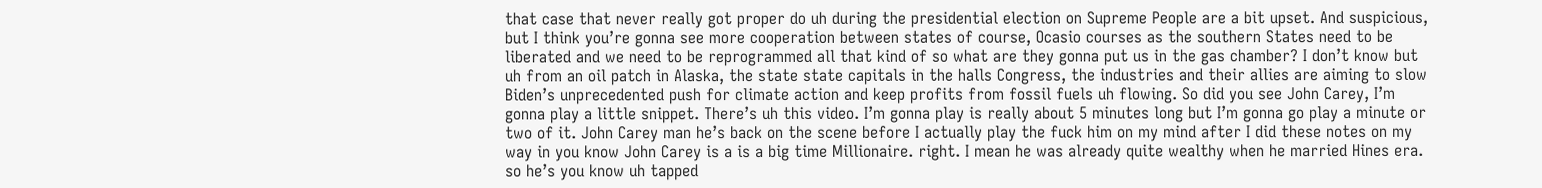that case that never really got proper do uh during the presidential election on Supreme People are a bit upset. And suspicious, but I think you’re gonna see more cooperation between states of course, Ocasio courses as the southern States need to be liberated and we need to be reprogrammed all that kind of so what are they gonna put us in the gas chamber? I don’t know but uh from an oil patch in Alaska, the state state capitals in the halls Congress, the industries and their allies are aiming to slow Biden’s unprecedented push for climate action and keep profits from fossil fuels uh flowing. So did you see John Carey, I’m gonna play a little snippet. There’s uh this video. I’m gonna play is really about 5 minutes long but I’m gonna go play a minute or two of it. John Carey man he’s back on the scene before I actually play the fuck him on my mind after I did these notes on my way in you know John Carey is a is a big time Millionaire. right. I mean he was already quite wealthy when he married Hines era. so he’s you know uh tapped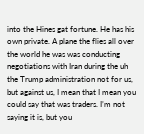into the Hines gat fortune. He has his own private. A plane the flies all over the world he was was conducting negotiations with Iran during the uh the Trump administration not for us, but against us, I mean that I mean you could say that was traders. I’m not saying it is, but you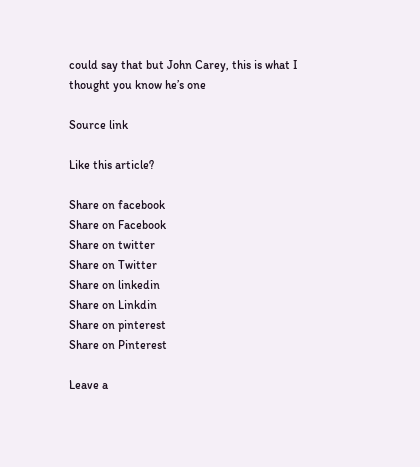could say that but John Carey, this is what I thought you know he’s one

Source link

Like this article?

Share on facebook
Share on Facebook
Share on twitter
Share on Twitter
Share on linkedin
Share on Linkdin
Share on pinterest
Share on Pinterest

Leave a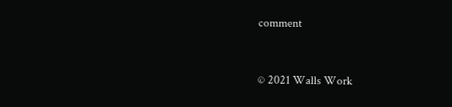comment


© 2021 Walls Work